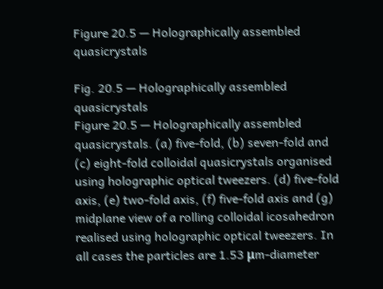Figure 20.5 — Holographically assembled quasicrystals

Fig. 20.5 — Holographically assembled quasicrystals
Figure 20.5 — Holographically assembled quasicrystals. (a) five-fold, (b) seven-fold and (c) eight-fold colloidal quasicrystals organised using holographic optical tweezers. (d) five-fold axis, (e) two-fold axis, (f) five-fold axis and (g) midplane view of a rolling colloidal icosahedron realised using holographic optical tweezers. In all cases the particles are 1.53 μm-diameter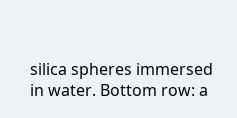silica spheres immersed in water. Bottom row: a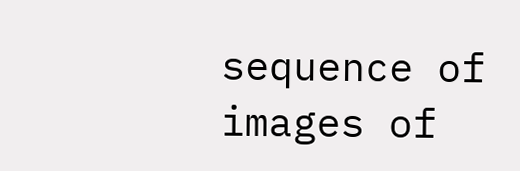sequence of images of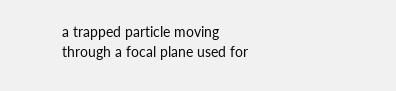a trapped particle moving through a focal plane used for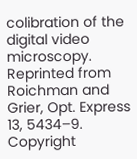colibration of the digital video microscopy.
Reprinted from Roichman and Grier, Opt. Express 13, 5434–9. Copyright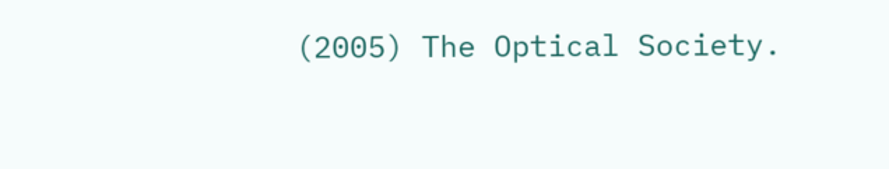(2005) The Optical Society.